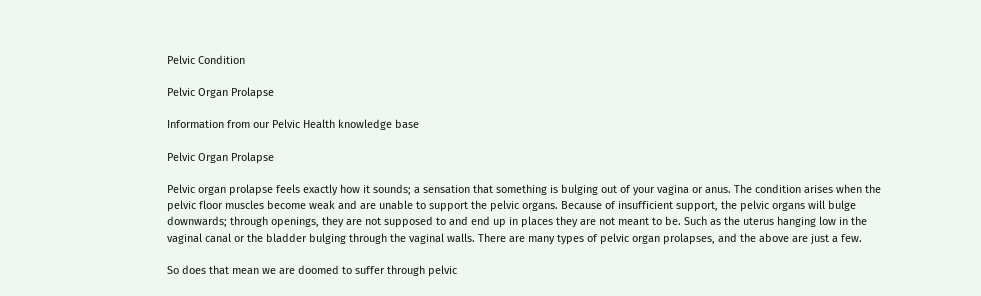Pelvic Condition

Pelvic Organ Prolapse

Information from our Pelvic Health knowledge base

Pelvic Organ Prolapse

Pelvic organ prolapse feels exactly how it sounds; a sensation that something is bulging out of your vagina or anus. The condition arises when the pelvic floor muscles become weak and are unable to support the pelvic organs. Because of insufficient support, the pelvic organs will bulge downwards; through openings, they are not supposed to and end up in places they are not meant to be. Such as the uterus hanging low in the vaginal canal or the bladder bulging through the vaginal walls. There are many types of pelvic organ prolapses, and the above are just a few.

So does that mean we are doomed to suffer through pelvic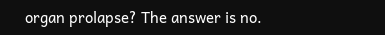organ prolapse? The answer is no.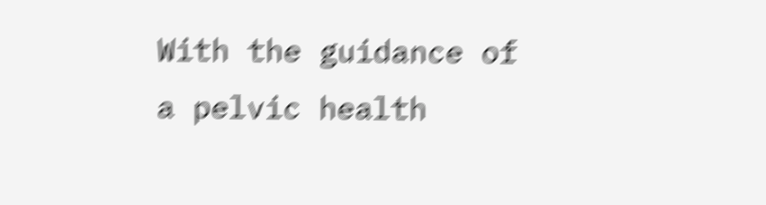With the guidance of a pelvic health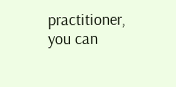practitioner, you can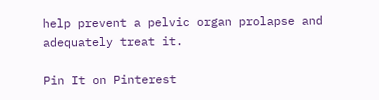help prevent a pelvic organ prolapse and adequately treat it.

Pin It on Pinterest